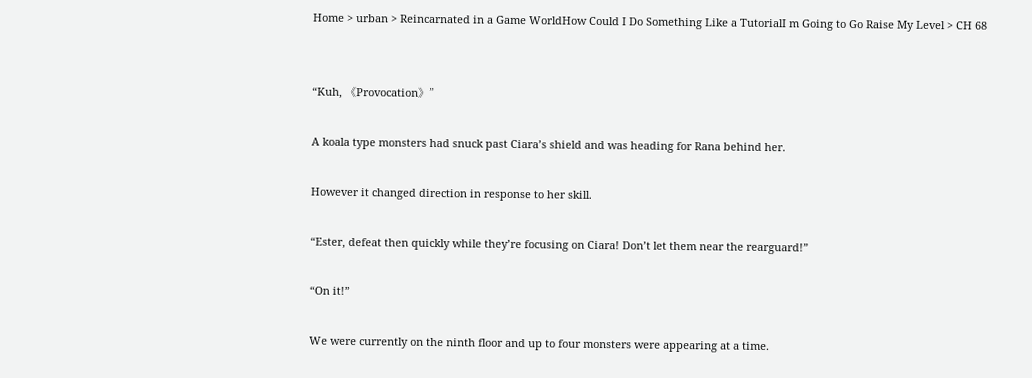Home > urban > Reincarnated in a Game WorldHow Could I Do Something Like a TutorialI m Going to Go Raise My Level > CH 68


“Kuh, 《Provocation》”

A koala type monsters had snuck past Ciara’s shield and was heading for Rana behind her.

However it changed direction in response to her skill.

“Ester, defeat then quickly while they’re focusing on Ciara! Don’t let them near the rearguard!”

“On it!”

We were currently on the ninth floor and up to four monsters were appearing at a time.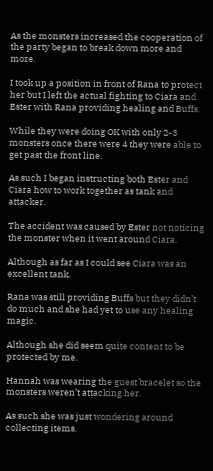As the monsters increased the cooperation of the party began to break down more and more.

I took up a position in front of Rana to protect her but I left the actual fighting to Ciara and Ester with Rana providing healing and Buffs.

While they were doing OK with only 2-3 monsters once there were 4 they were able to get past the front line.

As such I began instructing both Ester and Ciara how to work together as tank and attacker.

The accident was caused by Ester not noticing the monster when it went around Ciara.

Although as far as I could see Ciara was an excellent tank.

Rana was still providing Buffs but they didn’t do much and she had yet to use any healing magic.

Although she did seem quite content to be protected by me.

Hannah was wearing the guest bracelet so the monsters weren’t attacking her.

As such she was just wondering around collecting items.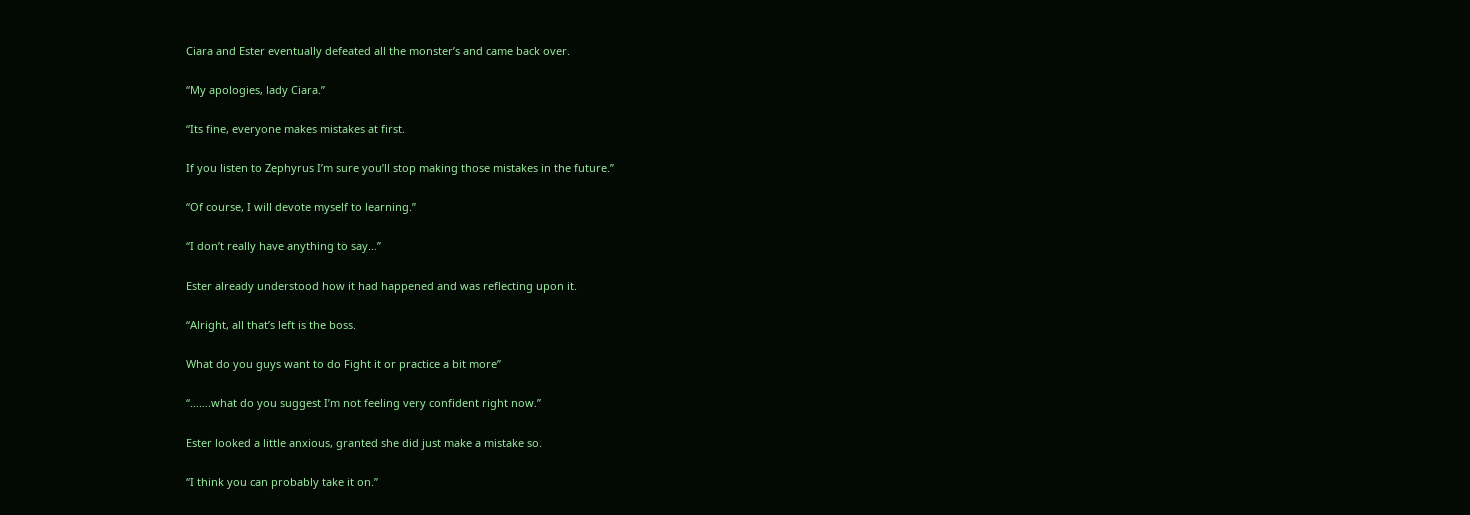Ciara and Ester eventually defeated all the monster’s and came back over.

“My apologies, lady Ciara.”

“Its fine, everyone makes mistakes at first.

If you listen to Zephyrus I’m sure you’ll stop making those mistakes in the future.”

“Of course, I will devote myself to learning.”

“I don’t really have anything to say…”

Ester already understood how it had happened and was reflecting upon it.

“Alright, all that’s left is the boss.

What do you guys want to do Fight it or practice a bit more”

“…….what do you suggest I’m not feeling very confident right now.”

Ester looked a little anxious, granted she did just make a mistake so.

“I think you can probably take it on.”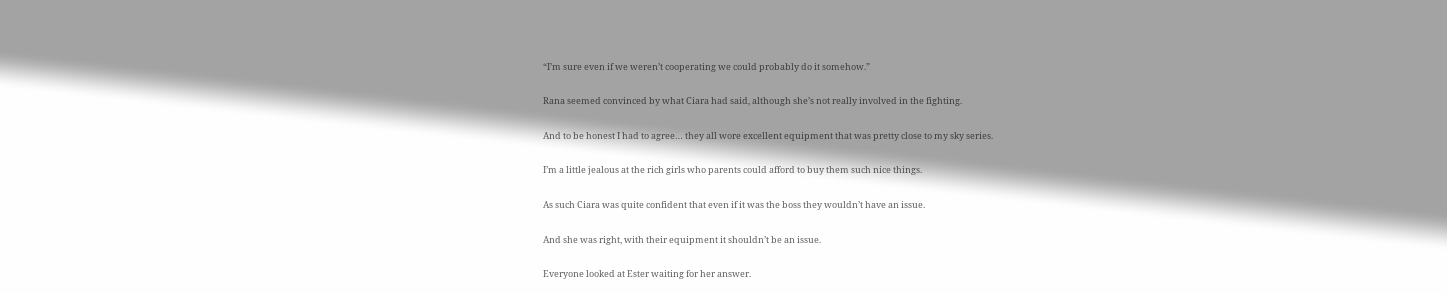“I’m sure even if we weren’t cooperating we could probably do it somehow.”

Rana seemed convinced by what Ciara had said, although she’s not really involved in the fighting.

And to be honest I had to agree… they all wore excellent equipment that was pretty close to my sky series.

I’m a little jealous at the rich girls who parents could afford to buy them such nice things.

As such Ciara was quite confident that even if it was the boss they wouldn’t have an issue.

And she was right, with their equipment it shouldn’t be an issue.

Everyone looked at Ester waiting for her answer.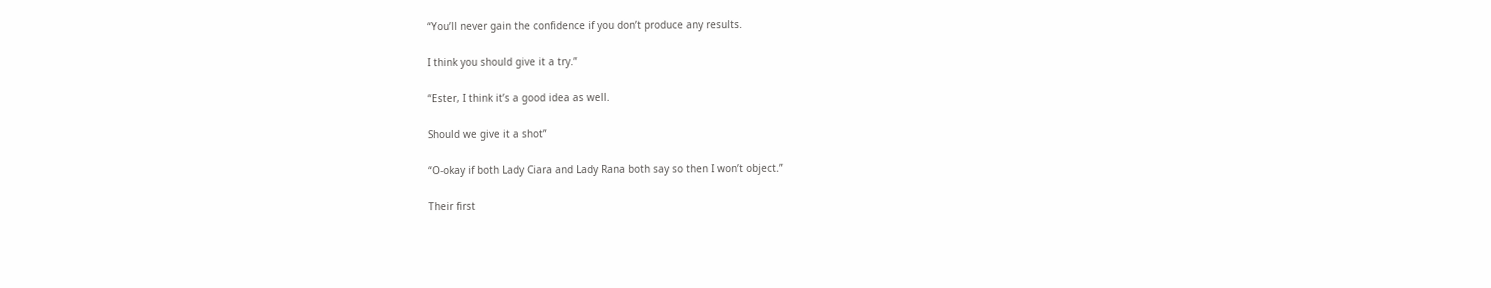“You’ll never gain the confidence if you don’t produce any results.

I think you should give it a try.”

“Ester, I think it’s a good idea as well.

Should we give it a shot”

“O-okay if both Lady Ciara and Lady Rana both say so then I won’t object.”

Their first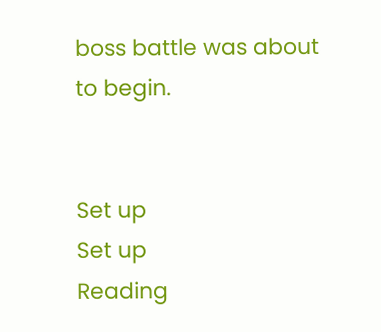boss battle was about to begin.


Set up
Set up
Reading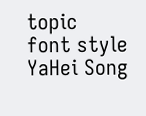topic
font style
YaHei Song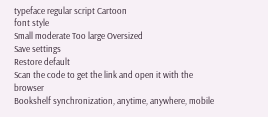typeface regular script Cartoon
font style
Small moderate Too large Oversized
Save settings
Restore default
Scan the code to get the link and open it with the browser
Bookshelf synchronization, anytime, anywhere, mobile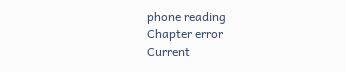phone reading
Chapter error
Current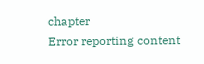chapter
Error reporting content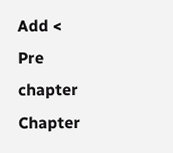Add < Pre chapter Chapter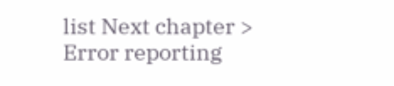list Next chapter > Error reporting